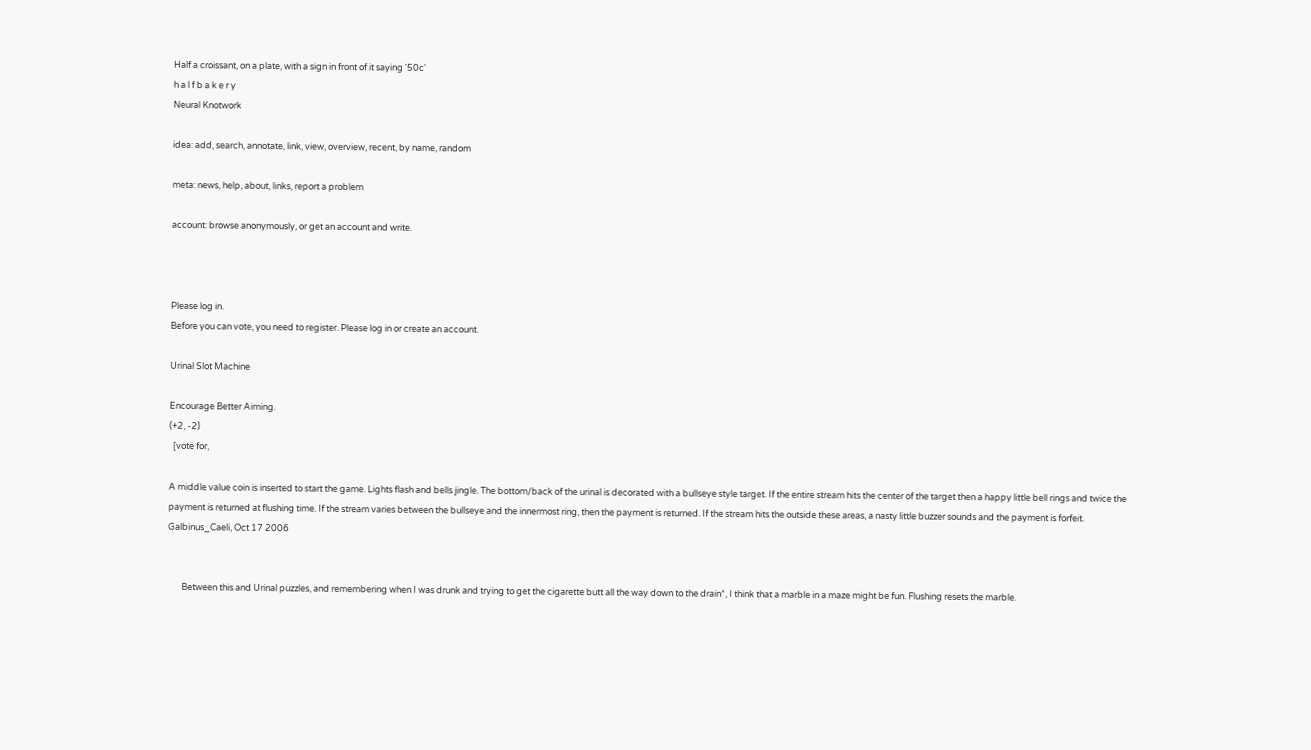Half a croissant, on a plate, with a sign in front of it saying '50c'
h a l f b a k e r y
Neural Knotwork

idea: add, search, annotate, link, view, overview, recent, by name, random

meta: news, help, about, links, report a problem

account: browse anonymously, or get an account and write.



Please log in.
Before you can vote, you need to register. Please log in or create an account.

Urinal Slot Machine

Encourage Better Aiming.
(+2, -2)
  [vote for,

A middle value coin is inserted to start the game. Lights flash and bells jingle. The bottom/back of the urinal is decorated with a bullseye style target. If the entire stream hits the center of the target then a happy little bell rings and twice the payment is returned at flushing time. If the stream varies between the bullseye and the innermost ring, then the payment is returned. If the stream hits the outside these areas, a nasty little buzzer sounds and the payment is forfeit.
Galbinus_Caeli, Oct 17 2006


       Between this and Urinal puzzles, and remembering when I was drunk and trying to get the cigarette butt all the way down to the drain*, I think that a marble in a maze might be fun. Flushing resets the marble.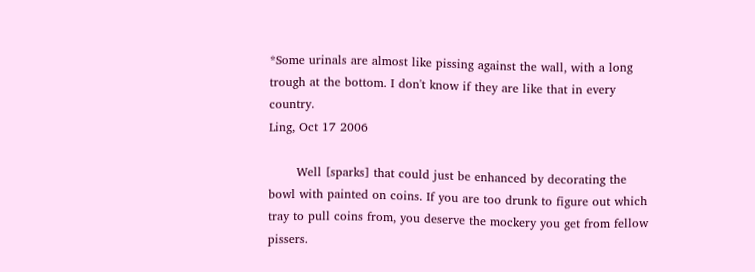*Some urinals are almost like pissing against the wall, with a long trough at the bottom. I don't know if they are like that in every country.
Ling, Oct 17 2006

       Well [sparks] that could just be enhanced by decorating the bowl with painted on coins. If you are too drunk to figure out which tray to pull coins from, you deserve the mockery you get from fellow pissers.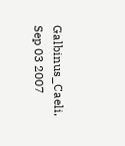Galbinus_Caeli, Sep 03 2007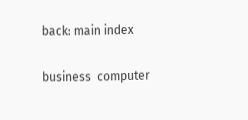back: main index

business  computer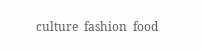culture  fashion  food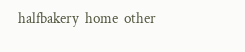halfbakery  home  other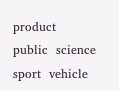product  public  science  sport  vehicle